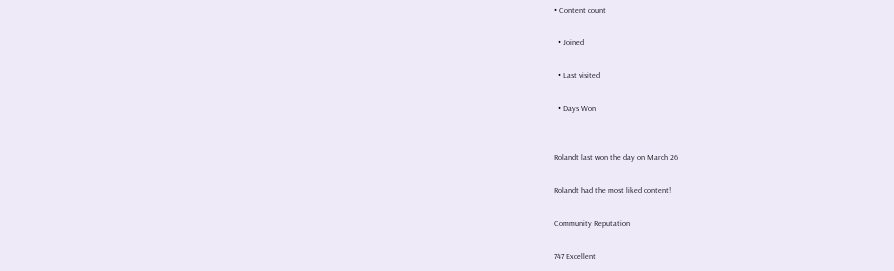• Content count

  • Joined

  • Last visited

  • Days Won


Rolandt last won the day on March 26

Rolandt had the most liked content!

Community Reputation

747 Excellent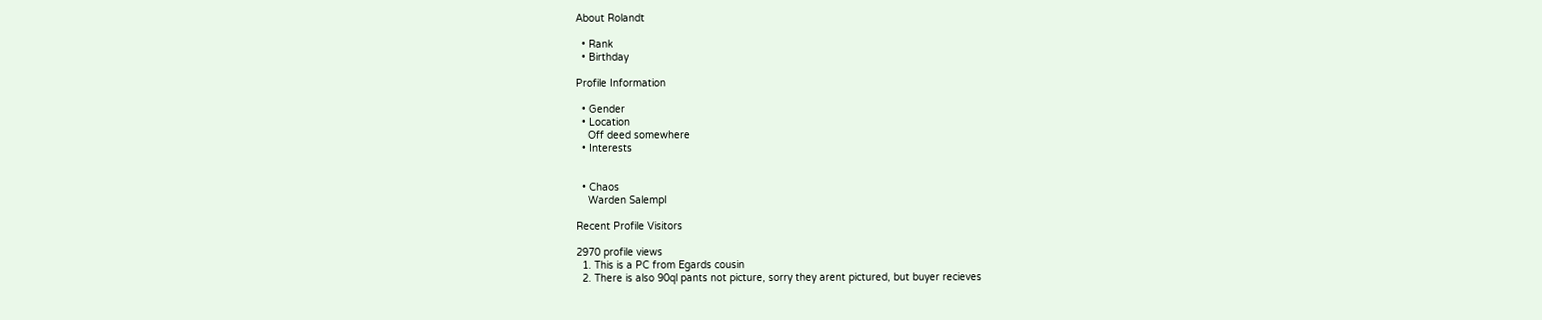About Rolandt

  • Rank
  • Birthday

Profile Information

  • Gender
  • Location
    Off deed somewhere
  • Interests


  • Chaos
    Warden Salempl

Recent Profile Visitors

2970 profile views
  1. This is a PC from Egards cousin
  2. There is also 90ql pants not picture, sorry they arent pictured, but buyer recieves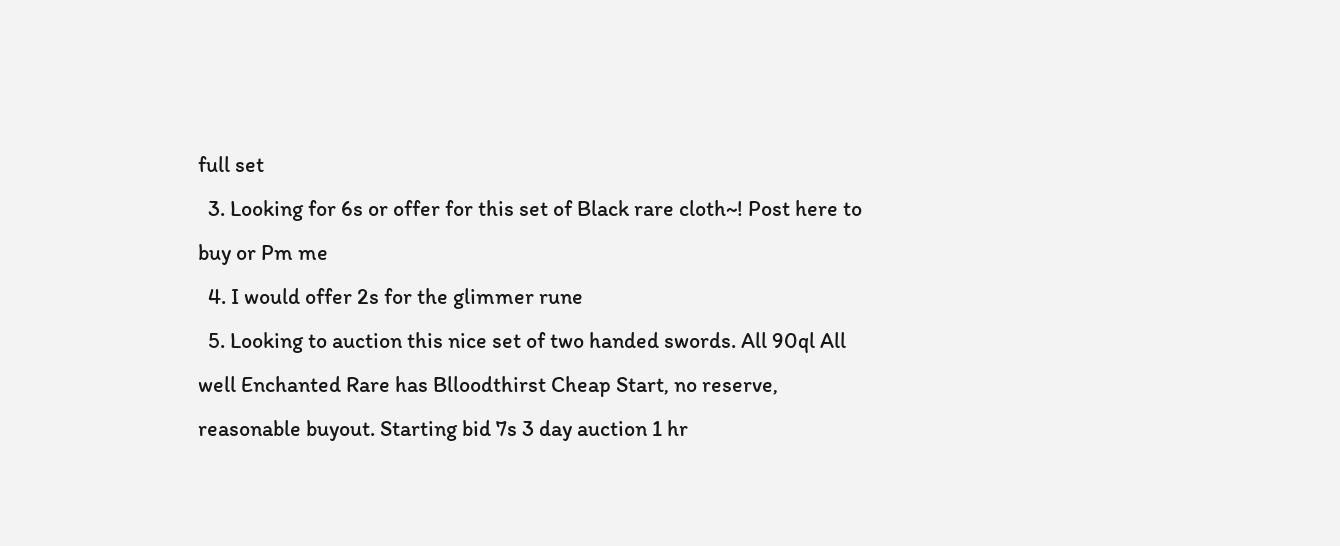full set
  3. Looking for 6s or offer for this set of Black rare cloth~! Post here to buy or Pm me
  4. I would offer 2s for the glimmer rune
  5. Looking to auction this nice set of two handed swords. All 90ql All well Enchanted Rare has Blloodthirst Cheap Start, no reserve, reasonable buyout. Starting bid 7s 3 day auction 1 hr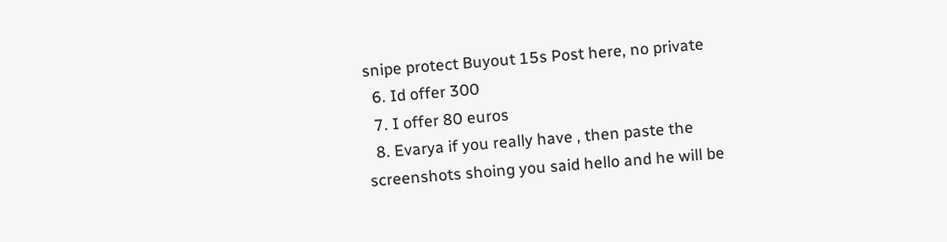snipe protect Buyout 15s Post here, no private
  6. Id offer 300
  7. I offer 80 euros
  8. Evarya if you really have , then paste the screenshots shoing you said hello and he will be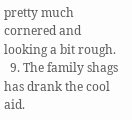pretty much cornered and looking a bit rough.
  9. The family shags has drank the cool aid.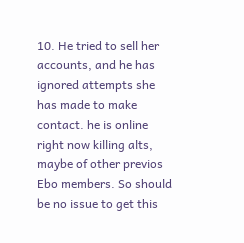10. He tried to sell her accounts, and he has ignored attempts she has made to make contact. he is online right now killing alts, maybe of other previos Ebo members. So should be no issue to get this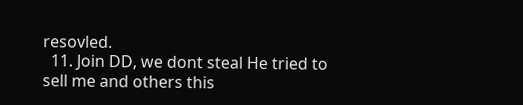resovled.
  11. Join DD, we dont steal He tried to sell me and others this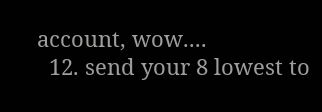account, wow....
  12. send your 8 lowest to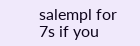salempl for 7s if you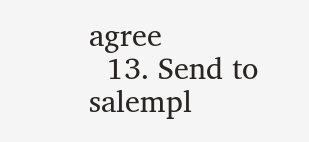agree
  13. Send to salempl